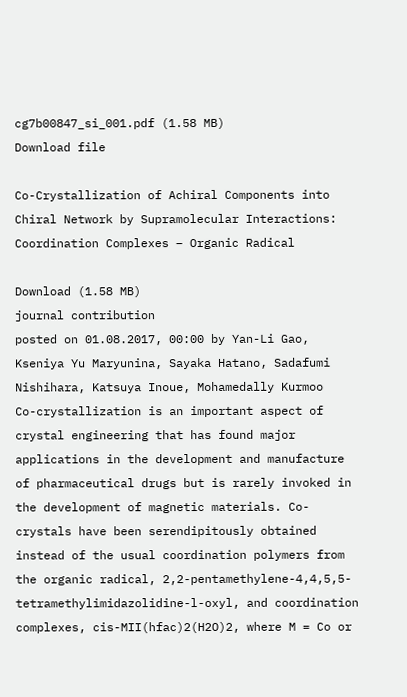cg7b00847_si_001.pdf (1.58 MB)
Download file

Co-Crystallization of Achiral Components into Chiral Network by Supramolecular Interactions: Coordination Complexes – Organic Radical

Download (1.58 MB)
journal contribution
posted on 01.08.2017, 00:00 by Yan-Li Gao, Kseniya Yu Maryunina, Sayaka Hatano, Sadafumi Nishihara, Katsuya Inoue, Mohamedally Kurmoo
Co-crystallization is an important aspect of crystal engineering that has found major applications in the development and manufacture of pharmaceutical drugs but is rarely invoked in the development of magnetic materials. Co-crystals have been serendipitously obtained instead of the usual coordination polymers from the organic radical, 2,2-pentamethylene-4,4,5,5-tetramethylimidazolidine-l-oxyl, and coordination complexes, cis-MII(hfac)2(H2O)2, where M = Co or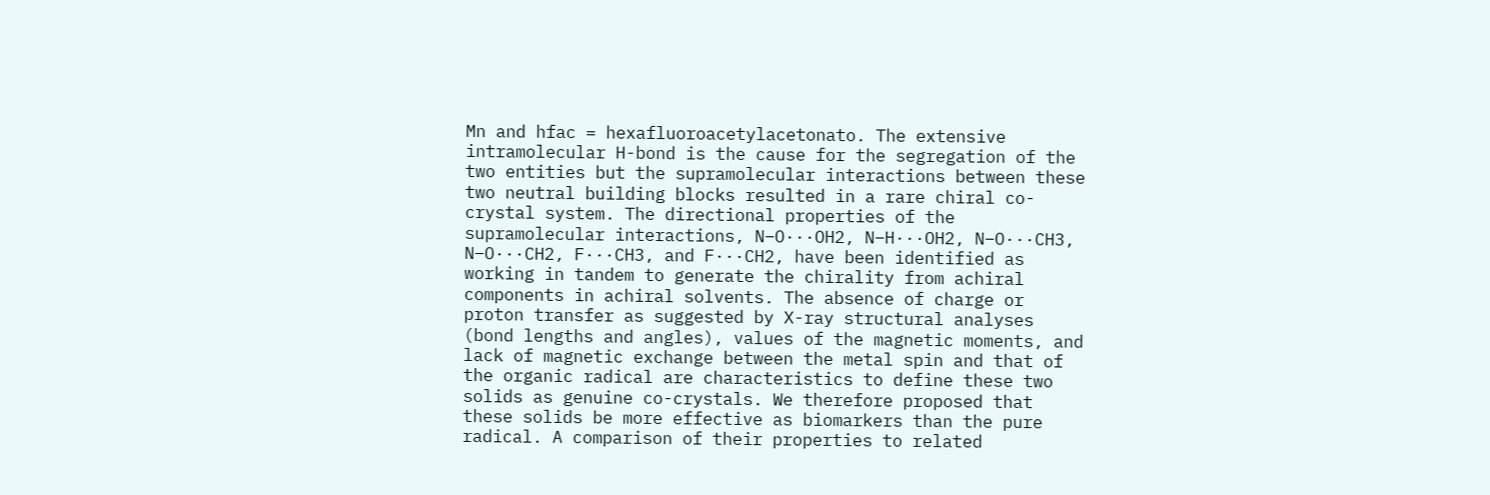Mn and hfac = hexafluoroacetylacetonato. The extensive intramolecular H-bond is the cause for the segregation of the two entities but the supramolecular interactions between these two neutral building blocks resulted in a rare chiral co-crystal system. The directional properties of the supramolecular interactions, N–O···OH2, N–H···OH2, N–O···CH3, N–O···CH2, F···CH3, and F···CH2, have been identified as working in tandem to generate the chirality from achiral components in achiral solvents. The absence of charge or proton transfer as suggested by X-ray structural analyses (bond lengths and angles), values of the magnetic moments, and lack of magnetic exchange between the metal spin and that of the organic radical are characteristics to define these two solids as genuine co-crystals. We therefore proposed that these solids be more effective as biomarkers than the pure radical. A comparison of their properties to related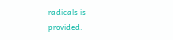radicals is provided.